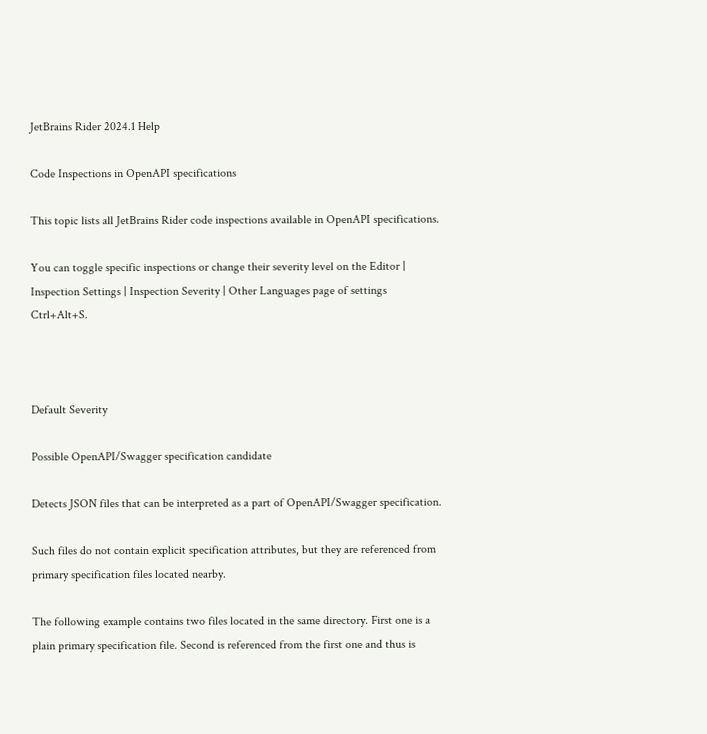JetBrains Rider 2024.1 Help

Code Inspections in OpenAPI specifications

This topic lists all JetBrains Rider code inspections available in OpenAPI specifications.

You can toggle specific inspections or change their severity level on the Editor | Inspection Settings | Inspection Severity | Other Languages page of settings  Ctrl+Alt+S.



Default Severity

Possible OpenAPI/Swagger specification candidate

Detects JSON files that can be interpreted as a part of OpenAPI/Swagger specification.

Such files do not contain explicit specification attributes, but they are referenced from primary specification files located nearby.

The following example contains two files located in the same directory. First one is a plain primary specification file. Second is referenced from the first one and thus is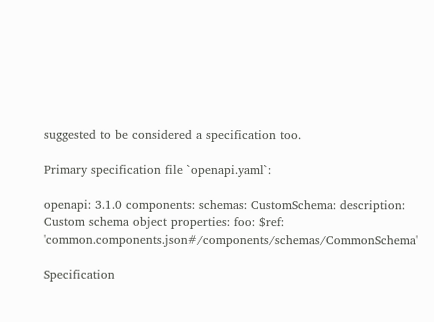suggested to be considered a specification too.

Primary specification file `openapi.yaml`:

openapi: 3.1.0 components: schemas: CustomSchema: description: Custom schema object properties: foo: $ref: 'common.components.json#/components/schemas/CommonSchema'

Specification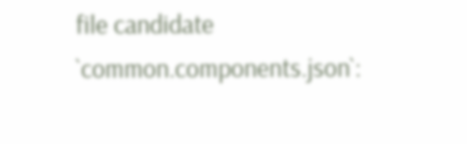file candidate `common.components.json`: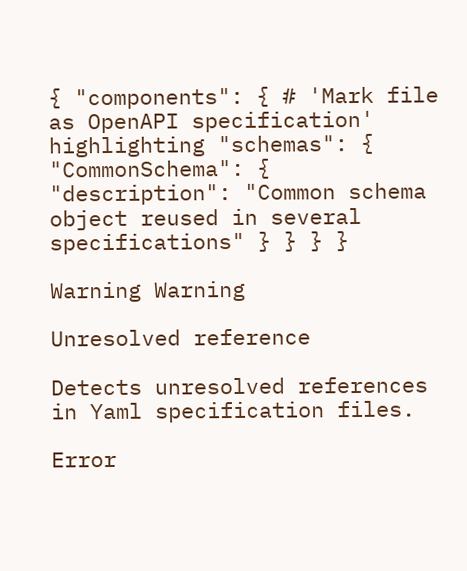{ "components": { # 'Mark file as OpenAPI specification' highlighting "schemas": { "CommonSchema": { "description": "Common schema object reused in several specifications" } } } }

Warning Warning

Unresolved reference

Detects unresolved references in Yaml specification files.

Error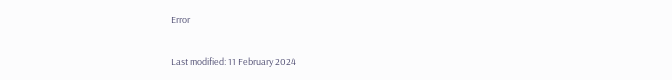Error

Last modified: 11 February 2024